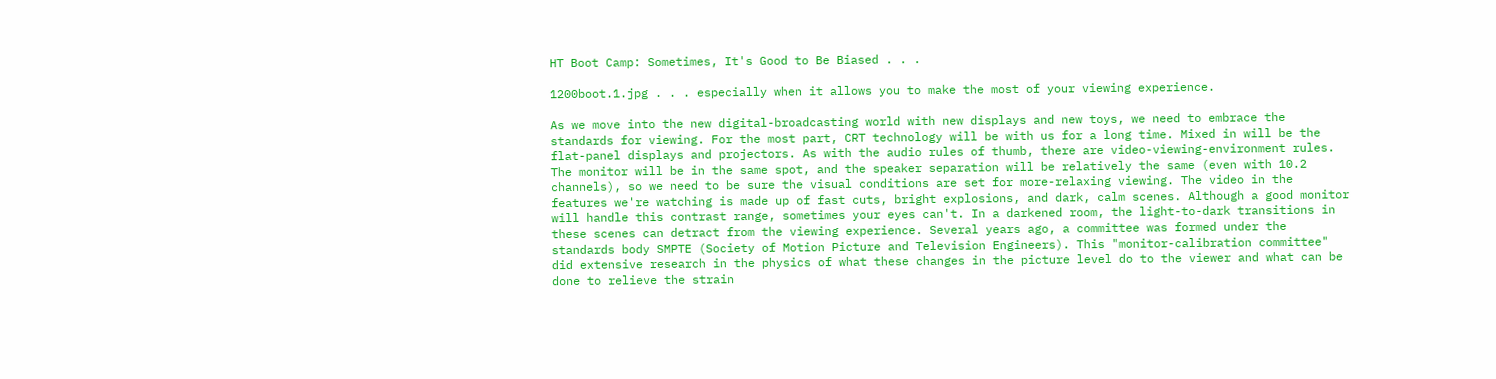HT Boot Camp: Sometimes, It's Good to Be Biased . . .

1200boot.1.jpg . . . especially when it allows you to make the most of your viewing experience.

As we move into the new digital-broadcasting world with new displays and new toys, we need to embrace the standards for viewing. For the most part, CRT technology will be with us for a long time. Mixed in will be the flat-panel displays and projectors. As with the audio rules of thumb, there are video-viewing-environment rules. The monitor will be in the same spot, and the speaker separation will be relatively the same (even with 10.2 channels), so we need to be sure the visual conditions are set for more-relaxing viewing. The video in the features we're watching is made up of fast cuts, bright explosions, and dark, calm scenes. Although a good monitor will handle this contrast range, sometimes your eyes can't. In a darkened room, the light-to-dark transitions in these scenes can detract from the viewing experience. Several years ago, a committee was formed under the standards body SMPTE (Society of Motion Picture and Television Engineers). This "monitor-calibration committee" did extensive research in the physics of what these changes in the picture level do to the viewer and what can be done to relieve the strain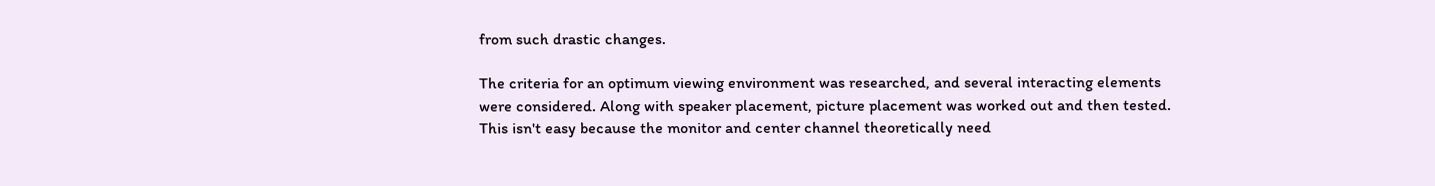from such drastic changes.

The criteria for an optimum viewing environment was researched, and several interacting elements were considered. Along with speaker placement, picture placement was worked out and then tested. This isn't easy because the monitor and center channel theoretically need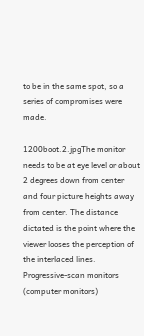to be in the same spot, so a series of compromises were made.

1200boot.2.jpgThe monitor needs to be at eye level or about 2 degrees down from center and four picture heights away from center. The distance dictated is the point where the viewer looses the perception of the interlaced lines. Progressive-scan monitors (computer monitors)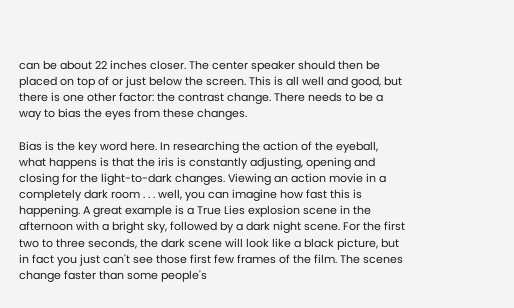can be about 22 inches closer. The center speaker should then be placed on top of or just below the screen. This is all well and good, but there is one other factor: the contrast change. There needs to be a way to bias the eyes from these changes.

Bias is the key word here. In researching the action of the eyeball, what happens is that the iris is constantly adjusting, opening and closing for the light-to-dark changes. Viewing an action movie in a completely dark room . . . well, you can imagine how fast this is happening. A great example is a True Lies explosion scene in the afternoon with a bright sky, followed by a dark night scene. For the first two to three seconds, the dark scene will look like a black picture, but in fact you just can't see those first few frames of the film. The scenes change faster than some people's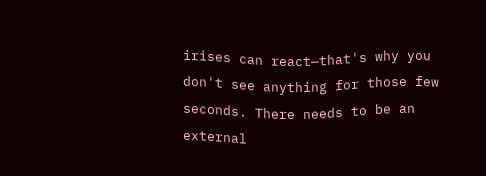irises can react—that's why you don't see anything for those few seconds. There needs to be an external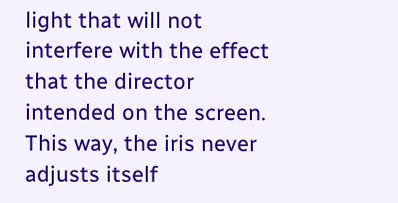light that will not interfere with the effect that the director intended on the screen. This way, the iris never adjusts itself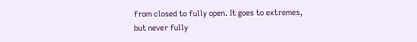from closed to fully open. It goes to extremes, but never fully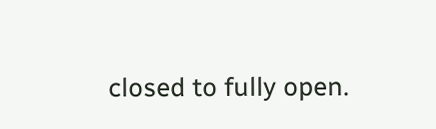closed to fully open.